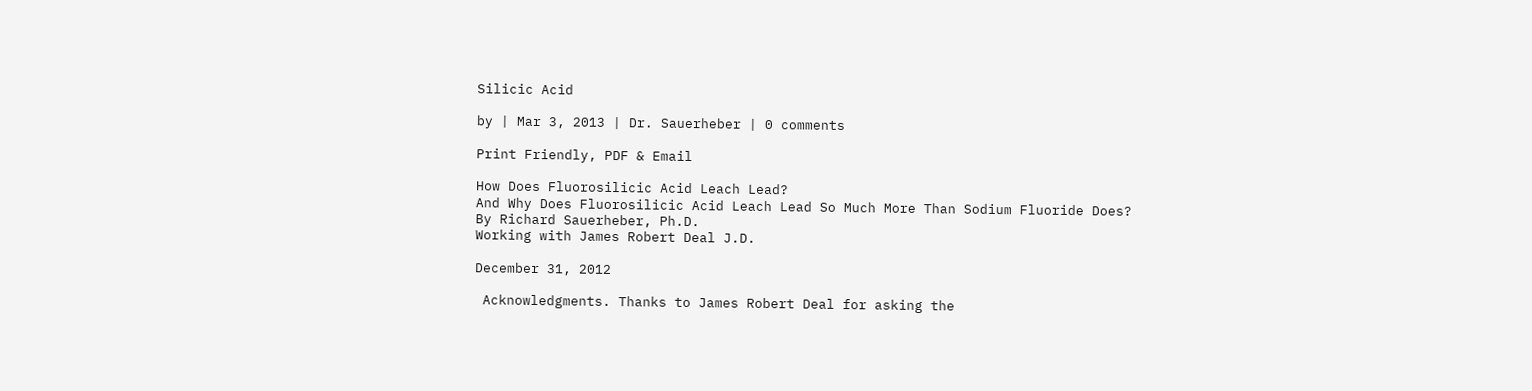Silicic Acid

by | Mar 3, 2013 | Dr. Sauerheber | 0 comments

Print Friendly, PDF & Email

How Does Fluorosilicic Acid Leach Lead?
And Why Does Fluorosilicic Acid Leach Lead So Much More Than Sodium Fluoride Does?
By Richard Sauerheber, Ph.D.
Working with James Robert Deal J.D.

December 31, 2012

 Acknowledgments. Thanks to James Robert Deal for asking the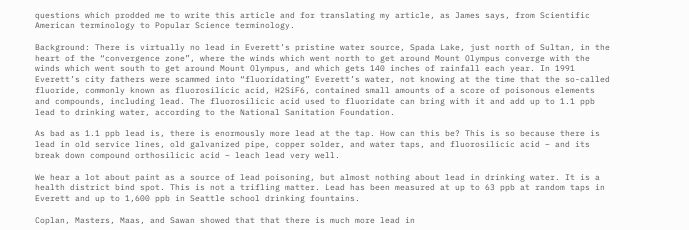questions which prodded me to write this article and for translating my article, as James says, from Scientific American terminology to Popular Science terminology.

Background: There is virtually no lead in Everett’s pristine water source, Spada Lake, just north of Sultan, in the heart of the “convergence zone”, where the winds which went north to get around Mount Olympus converge with the winds which went south to get around Mount Olympus, and which gets 140 inches of rainfall each year. In 1991 Everett’s city fathers were scammed into “fluoridating” Everett’s water, not knowing at the time that the so-called fluoride, commonly known as fluorosilicic acid, H2SiF6, contained small amounts of a score of poisonous elements and compounds, including lead. The fluorosilicic acid used to fluoridate can bring with it and add up to 1.1 ppb lead to drinking water, according to the National Sanitation Foundation.

As bad as 1.1 ppb lead is, there is enormously more lead at the tap. How can this be? This is so because there is lead in old service lines, old galvanized pipe, copper solder, and water taps, and fluorosilicic acid – and its break down compound orthosilicic acid – leach lead very well.

We hear a lot about paint as a source of lead poisoning, but almost nothing about lead in drinking water. It is a health district bind spot. This is not a trifling matter. Lead has been measured at up to 63 ppb at random taps in Everett and up to 1,600 ppb in Seattle school drinking fountains.

Coplan, Masters, Maas, and Sawan showed that that there is much more lead in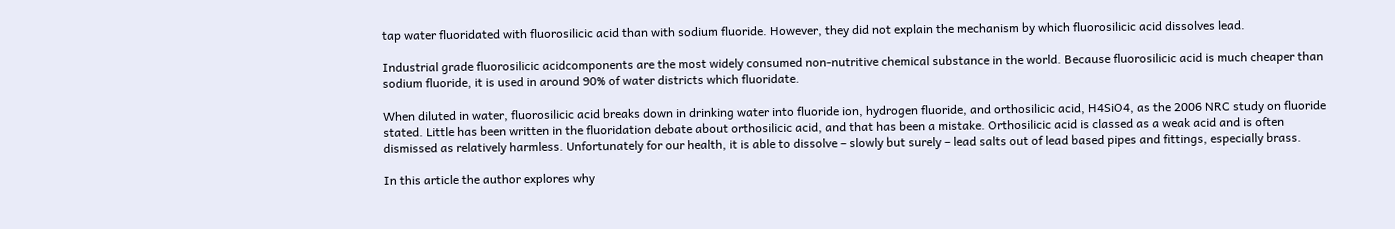tap water fluoridated with fluorosilicic acid than with sodium fluoride. However, they did not explain the mechanism by which fluorosilicic acid dissolves lead.

Industrial grade fluorosilicic acidcomponents are the most widely consumed non-nutritive chemical substance in the world. Because fluorosilicic acid is much cheaper than sodium fluoride, it is used in around 90% of water districts which fluoridate.

When diluted in water, fluorosilicic acid breaks down in drinking water into fluoride ion, hydrogen fluoride, and orthosilicic acid, H4SiO4, as the 2006 NRC study on fluoride stated. Little has been written in the fluoridation debate about orthosilicic acid, and that has been a mistake. Orthosilicic acid is classed as a weak acid and is often dismissed as relatively harmless. Unfortunately for our health, it is able to dissolve – slowly but surely – lead salts out of lead based pipes and fittings, especially brass.

In this article the author explores why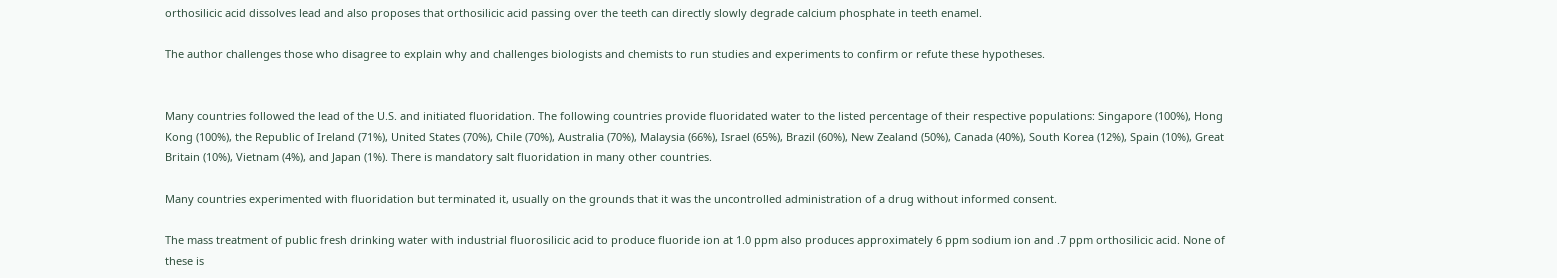orthosilicic acid dissolves lead and also proposes that orthosilicic acid passing over the teeth can directly slowly degrade calcium phosphate in teeth enamel.

The author challenges those who disagree to explain why and challenges biologists and chemists to run studies and experiments to confirm or refute these hypotheses.


Many countries followed the lead of the U.S. and initiated fluoridation. The following countries provide fluoridated water to the listed percentage of their respective populations: Singapore (100%), Hong Kong (100%), the Republic of Ireland (71%), United States (70%), Chile (70%), Australia (70%), Malaysia (66%), Israel (65%), Brazil (60%), New Zealand (50%), Canada (40%), South Korea (12%), Spain (10%), Great Britain (10%), Vietnam (4%), and Japan (1%). There is mandatory salt fluoridation in many other countries.

Many countries experimented with fluoridation but terminated it, usually on the grounds that it was the uncontrolled administration of a drug without informed consent.

The mass treatment of public fresh drinking water with industrial fluorosilicic acid to produce fluoride ion at 1.0 ppm also produces approximately 6 ppm sodium ion and .7 ppm orthosilicic acid. None of these is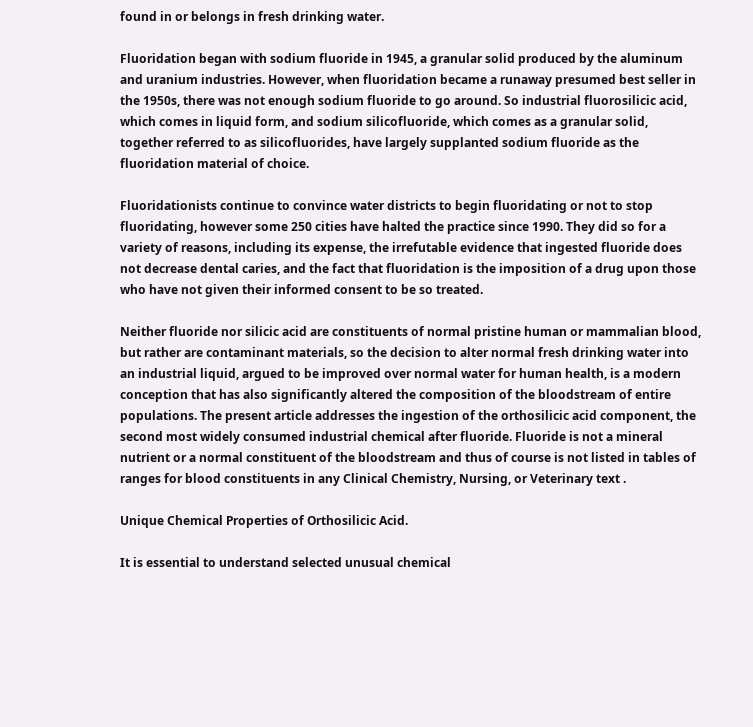found in or belongs in fresh drinking water.

Fluoridation began with sodium fluoride in 1945, a granular solid produced by the aluminum and uranium industries. However, when fluoridation became a runaway presumed best seller in the 1950s, there was not enough sodium fluoride to go around. So industrial fluorosilicic acid, which comes in liquid form, and sodium silicofluoride, which comes as a granular solid, together referred to as silicofluorides, have largely supplanted sodium fluoride as the fluoridation material of choice.

Fluoridationists continue to convince water districts to begin fluoridating or not to stop fluoridating, however some 250 cities have halted the practice since 1990. They did so for a variety of reasons, including its expense, the irrefutable evidence that ingested fluoride does not decrease dental caries, and the fact that fluoridation is the imposition of a drug upon those who have not given their informed consent to be so treated.

Neither fluoride nor silicic acid are constituents of normal pristine human or mammalian blood, but rather are contaminant materials, so the decision to alter normal fresh drinking water into an industrial liquid, argued to be improved over normal water for human health, is a modern conception that has also significantly altered the composition of the bloodstream of entire populations. The present article addresses the ingestion of the orthosilicic acid component, the second most widely consumed industrial chemical after fluoride. Fluoride is not a mineral nutrient or a normal constituent of the bloodstream and thus of course is not listed in tables of ranges for blood constituents in any Clinical Chemistry, Nursing, or Veterinary text .

Unique Chemical Properties of Orthosilicic Acid.

It is essential to understand selected unusual chemical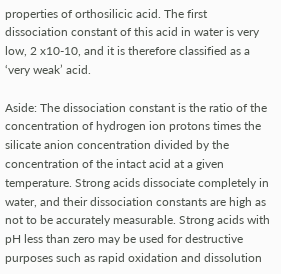properties of orthosilicic acid. The first dissociation constant of this acid in water is very low, 2 x10-10, and it is therefore classified as a ‘very weak’ acid.

Aside: The dissociation constant is the ratio of the concentration of hydrogen ion protons times the silicate anion concentration divided by the concentration of the intact acid at a given temperature. Strong acids dissociate completely in water, and their dissociation constants are high as not to be accurately measurable. Strong acids with pH less than zero may be used for destructive purposes such as rapid oxidation and dissolution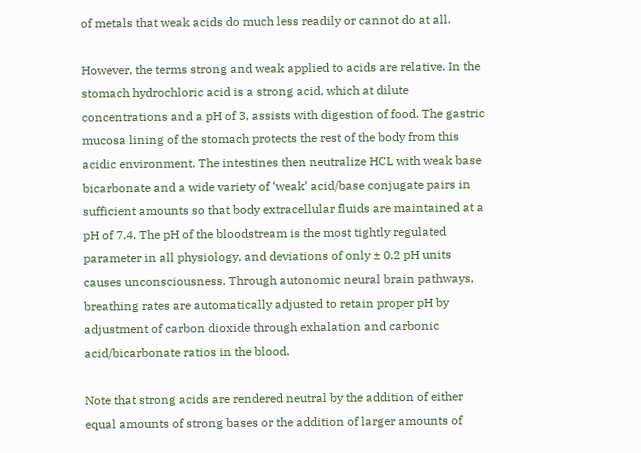of metals that weak acids do much less readily or cannot do at all.

However, the terms strong and weak applied to acids are relative. In the stomach hydrochloric acid is a strong acid, which at dilute concentrations and a pH of 3, assists with digestion of food. The gastric mucosa lining of the stomach protects the rest of the body from this acidic environment. The intestines then neutralize HCL with weak base bicarbonate and a wide variety of ‘weak’ acid/base conjugate pairs in sufficient amounts so that body extracellular fluids are maintained at a pH of 7.4. The pH of the bloodstream is the most tightly regulated parameter in all physiology, and deviations of only ± 0.2 pH units causes unconsciousness. Through autonomic neural brain pathways, breathing rates are automatically adjusted to retain proper pH by adjustment of carbon dioxide through exhalation and carbonic acid/bicarbonate ratios in the blood.

Note that strong acids are rendered neutral by the addition of either equal amounts of strong bases or the addition of larger amounts of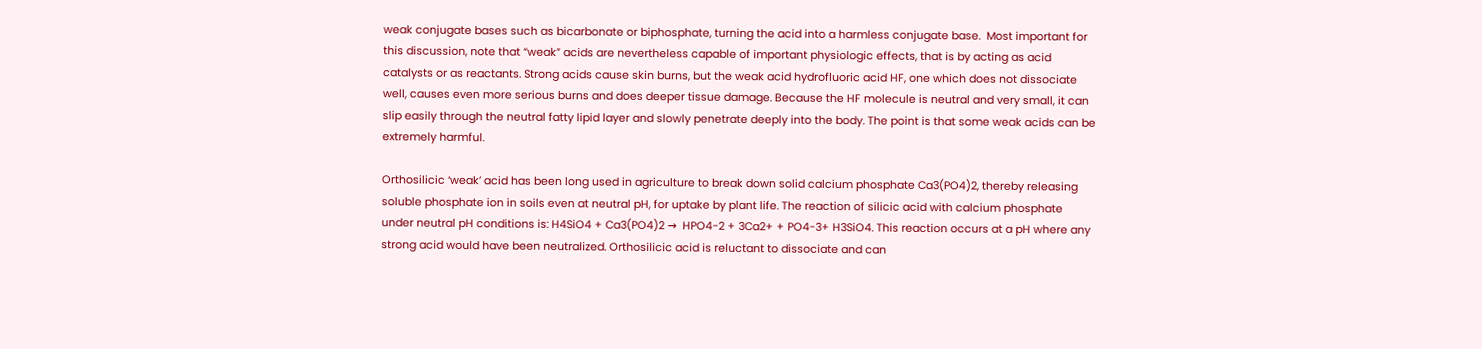weak conjugate bases such as bicarbonate or biphosphate, turning the acid into a harmless conjugate base.  Most important for this discussion, note that “weak” acids are nevertheless capable of important physiologic effects, that is by acting as acid catalysts or as reactants. Strong acids cause skin burns, but the weak acid hydrofluoric acid HF, one which does not dissociate well, causes even more serious burns and does deeper tissue damage. Because the HF molecule is neutral and very small, it can slip easily through the neutral fatty lipid layer and slowly penetrate deeply into the body. The point is that some weak acids can be extremely harmful.

Orthosilicic ‘weak’ acid has been long used in agriculture to break down solid calcium phosphate Ca3(PO4)2, thereby releasing soluble phosphate ion in soils even at neutral pH, for uptake by plant life. The reaction of silicic acid with calcium phosphate under neutral pH conditions is: H4SiO4 + Ca3(PO4)2 →  HPO4-2 + 3Ca2+ + PO4-3+ H3SiO4. This reaction occurs at a pH where any strong acid would have been neutralized. Orthosilicic acid is reluctant to dissociate and can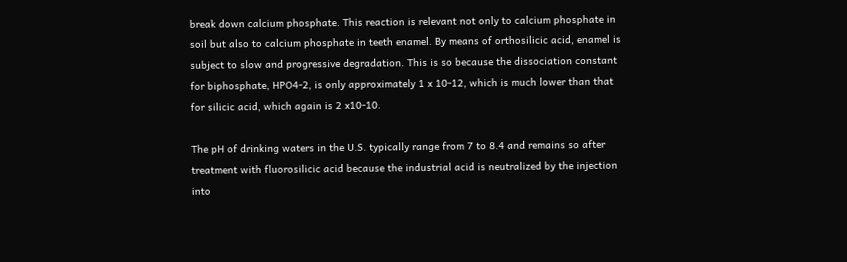break down calcium phosphate. This reaction is relevant not only to calcium phosphate in soil but also to calcium phosphate in teeth enamel. By means of orthosilicic acid, enamel is subject to slow and progressive degradation. This is so because the dissociation constant for biphosphate, HPO4-2, is only approximately 1 x 10-12, which is much lower than that for silicic acid, which again is 2 x10-10.

The pH of drinking waters in the U.S. typically range from 7 to 8.4 and remains so after treatment with fluorosilicic acid because the industrial acid is neutralized by the injection into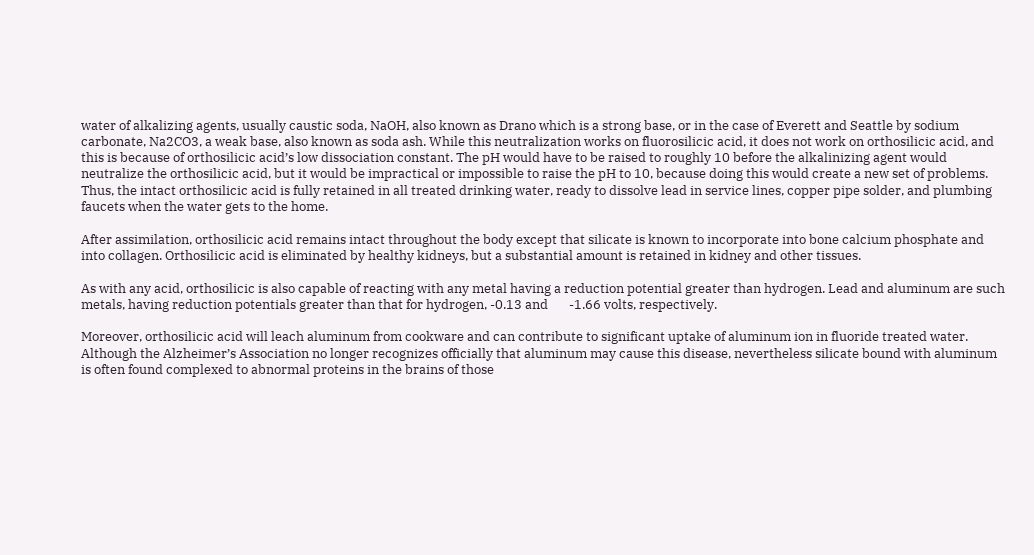water of alkalizing agents, usually caustic soda, NaOH, also known as Drano which is a strong base, or in the case of Everett and Seattle by sodium carbonate, Na2CO3, a weak base, also known as soda ash. While this neutralization works on fluorosilicic acid, it does not work on orthosilicic acid, and this is because of orthosilicic acid’s low dissociation constant. The pH would have to be raised to roughly 10 before the alkalinizing agent would neutralize the orthosilicic acid, but it would be impractical or impossible to raise the pH to 10, because doing this would create a new set of problems. Thus, the intact orthosilicic acid is fully retained in all treated drinking water, ready to dissolve lead in service lines, copper pipe solder, and plumbing faucets when the water gets to the home.

After assimilation, orthosilicic acid remains intact throughout the body except that silicate is known to incorporate into bone calcium phosphate and into collagen. Orthosilicic acid is eliminated by healthy kidneys, but a substantial amount is retained in kidney and other tissues.

As with any acid, orthosilicic is also capable of reacting with any metal having a reduction potential greater than hydrogen. Lead and aluminum are such metals, having reduction potentials greater than that for hydrogen, -0.13 and       -1.66 volts, respectively.

Moreover, orthosilicic acid will leach aluminum from cookware and can contribute to significant uptake of aluminum ion in fluoride treated water. Although the Alzheimer’s Association no longer recognizes officially that aluminum may cause this disease, nevertheless silicate bound with aluminum is often found complexed to abnormal proteins in the brains of those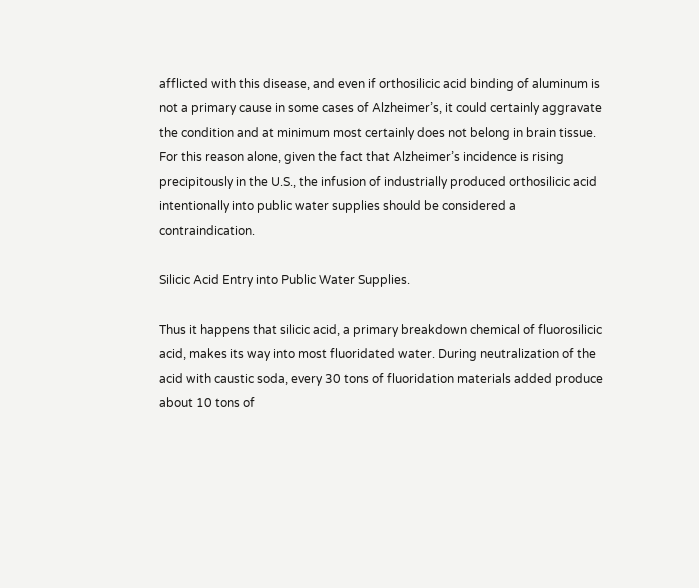afflicted with this disease, and even if orthosilicic acid binding of aluminum is not a primary cause in some cases of Alzheimer’s, it could certainly aggravate the condition and at minimum most certainly does not belong in brain tissue. For this reason alone, given the fact that Alzheimer’s incidence is rising precipitously in the U.S., the infusion of industrially produced orthosilicic acid intentionally into public water supplies should be considered a contraindication.

Silicic Acid Entry into Public Water Supplies.

Thus it happens that silicic acid, a primary breakdown chemical of fluorosilicic acid, makes its way into most fluoridated water. During neutralization of the acid with caustic soda, every 30 tons of fluoridation materials added produce about 10 tons of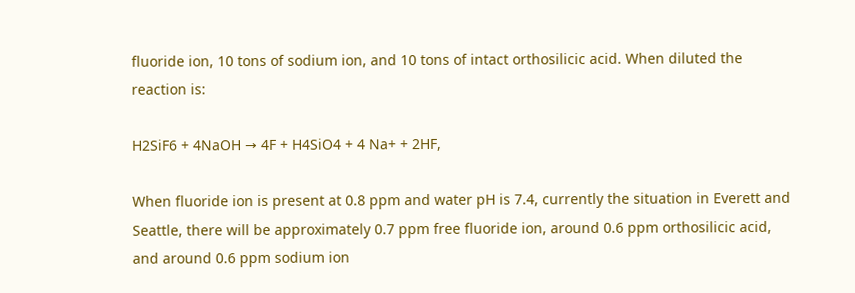fluoride ion, 10 tons of sodium ion, and 10 tons of intact orthosilicic acid. When diluted the reaction is:

H2SiF6 + 4NaOH → 4F + H4SiO4 + 4 Na+ + 2HF,

When fluoride ion is present at 0.8 ppm and water pH is 7.4, currently the situation in Everett and Seattle, there will be approximately 0.7 ppm free fluoride ion, around 0.6 ppm orthosilicic acid, and around 0.6 ppm sodium ion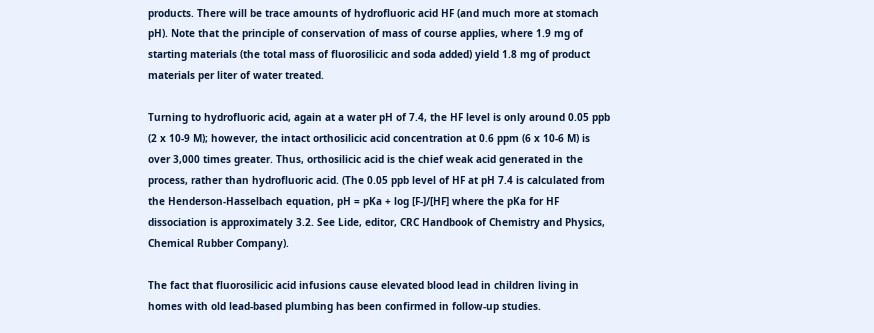products. There will be trace amounts of hydrofluoric acid HF (and much more at stomach pH). Note that the principle of conservation of mass of course applies, where 1.9 mg of starting materials (the total mass of fluorosilicic and soda added) yield 1.8 mg of product materials per liter of water treated.

Turning to hydrofluoric acid, again at a water pH of 7.4, the HF level is only around 0.05 ppb (2 x 10-9 M); however, the intact orthosilicic acid concentration at 0.6 ppm (6 x 10-6 M) is over 3,000 times greater. Thus, orthosilicic acid is the chief weak acid generated in the process, rather than hydrofluoric acid. (The 0.05 ppb level of HF at pH 7.4 is calculated from the Henderson-Hasselbach equation, pH = pKa + log [F-]/[HF] where the pKa for HF dissociation is approximately 3.2. See Lide, editor, CRC Handbook of Chemistry and Physics, Chemical Rubber Company).

The fact that fluorosilicic acid infusions cause elevated blood lead in children living in homes with old lead-based plumbing has been confirmed in follow-up studies.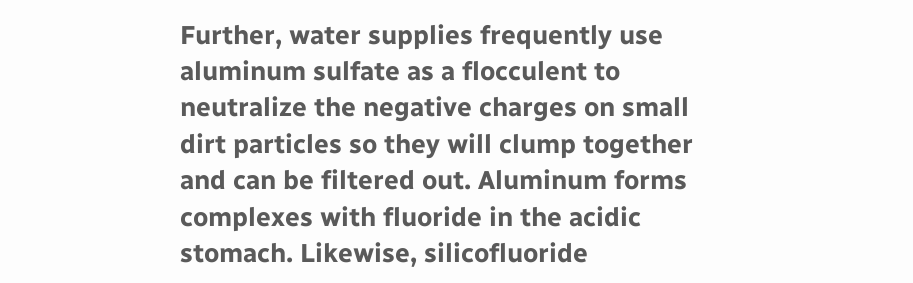Further, water supplies frequently use aluminum sulfate as a flocculent to neutralize the negative charges on small dirt particles so they will clump together and can be filtered out. Aluminum forms complexes with fluoride in the acidic stomach. Likewise, silicofluoride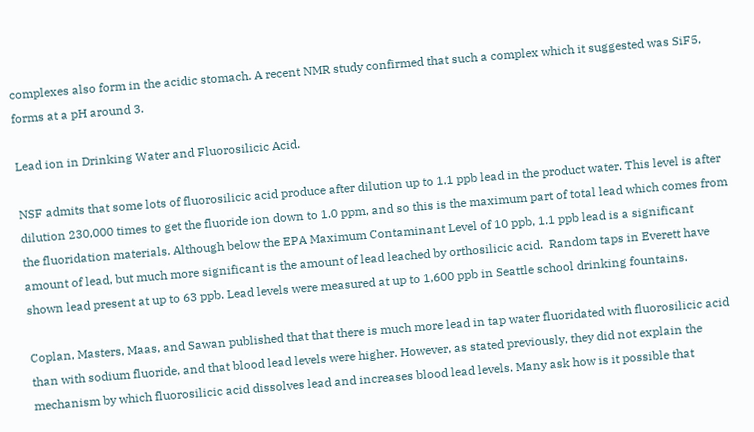complexes also form in the acidic stomach. A recent NMR study confirmed that such a complex which it suggested was SiF5, forms at a pH around 3.

Lead ion in Drinking Water and Fluorosilicic Acid.

NSF admits that some lots of fluorosilicic acid produce after dilution up to 1.1 ppb lead in the product water. This level is after dilution 230,000 times to get the fluoride ion down to 1.0 ppm, and so this is the maximum part of total lead which comes from the fluoridation materials. Although below the EPA Maximum Contaminant Level of 10 ppb, 1.1 ppb lead is a significant amount of lead, but much more significant is the amount of lead leached by orthosilicic acid.  Random taps in Everett have shown lead present at up to 63 ppb. Lead levels were measured at up to 1,600 ppb in Seattle school drinking fountains.

Coplan, Masters, Maas, and Sawan published that that there is much more lead in tap water fluoridated with fluorosilicic acid than with sodium fluoride, and that blood lead levels were higher. However, as stated previously, they did not explain the mechanism by which fluorosilicic acid dissolves lead and increases blood lead levels. Many ask how is it possible that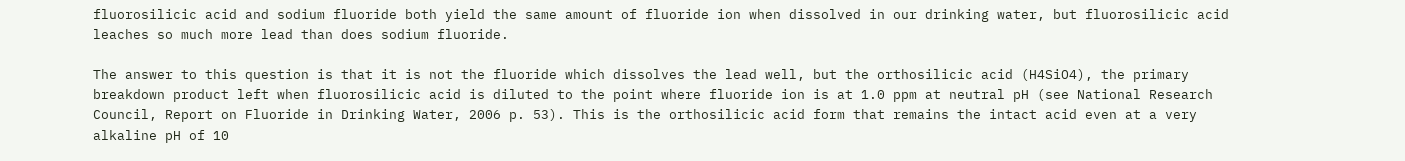fluorosilicic acid and sodium fluoride both yield the same amount of fluoride ion when dissolved in our drinking water, but fluorosilicic acid leaches so much more lead than does sodium fluoride.

The answer to this question is that it is not the fluoride which dissolves the lead well, but the orthosilicic acid (H4SiO4), the primary breakdown product left when fluorosilicic acid is diluted to the point where fluoride ion is at 1.0 ppm at neutral pH (see National Research Council, Report on Fluoride in Drinking Water, 2006 p. 53). This is the orthosilicic acid form that remains the intact acid even at a very alkaline pH of 10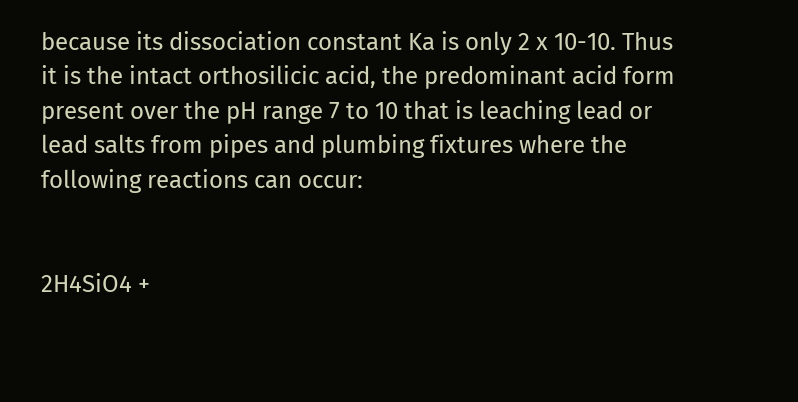because its dissociation constant Ka is only 2 x 10-10. Thus it is the intact orthosilicic acid, the predominant acid form present over the pH range 7 to 10 that is leaching lead or lead salts from pipes and plumbing fixtures where the following reactions can occur:


2H4SiO4 +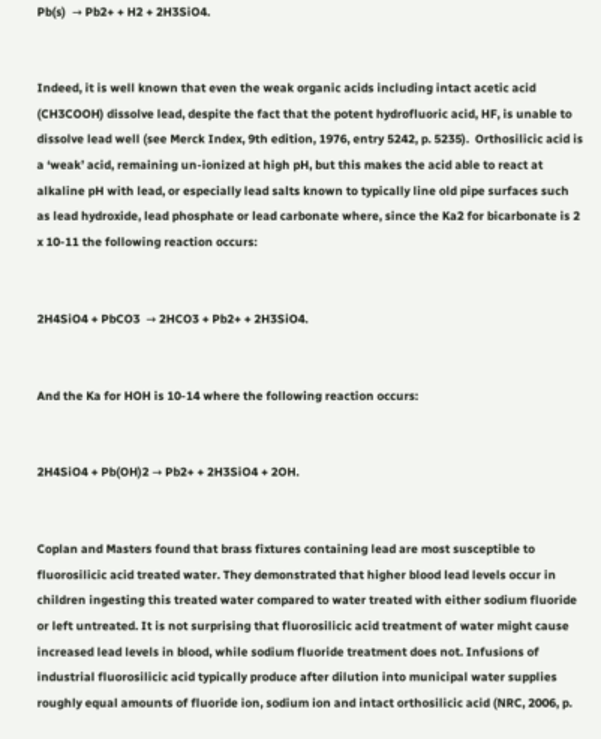Pb(s)  → Pb2+ + H2 + 2H3SiO4.


Indeed, it is well known that even the weak organic acids including intact acetic acid (CH3COOH) dissolve lead, despite the fact that the potent hydrofluoric acid, HF, is unable to dissolve lead well (see Merck Index, 9th edition, 1976, entry 5242, p. 5235).  Orthosilicic acid is a ‘weak’ acid, remaining un-ionized at high pH, but this makes the acid able to react at alkaline pH with lead, or especially lead salts known to typically line old pipe surfaces such as lead hydroxide, lead phosphate or lead carbonate where, since the Ka2 for bicarbonate is 2 x 10-11 the following reaction occurs:


2H4SiO4 + PbCO3  → 2HCO3 + Pb2+ + 2H3SiO4.


And the Ka for HOH is 10-14 where the following reaction occurs:


2H4SiO4 + Pb(OH)2 → Pb2+ + 2H3SiO4 + 2OH.


Coplan and Masters found that brass fixtures containing lead are most susceptible to fluorosilicic acid treated water. They demonstrated that higher blood lead levels occur in children ingesting this treated water compared to water treated with either sodium fluoride or left untreated. It is not surprising that fluorosilicic acid treatment of water might cause increased lead levels in blood, while sodium fluoride treatment does not. Infusions of industrial fluorosilicic acid typically produce after dilution into municipal water supplies roughly equal amounts of fluoride ion, sodium ion and intact orthosilicic acid (NRC, 2006, p.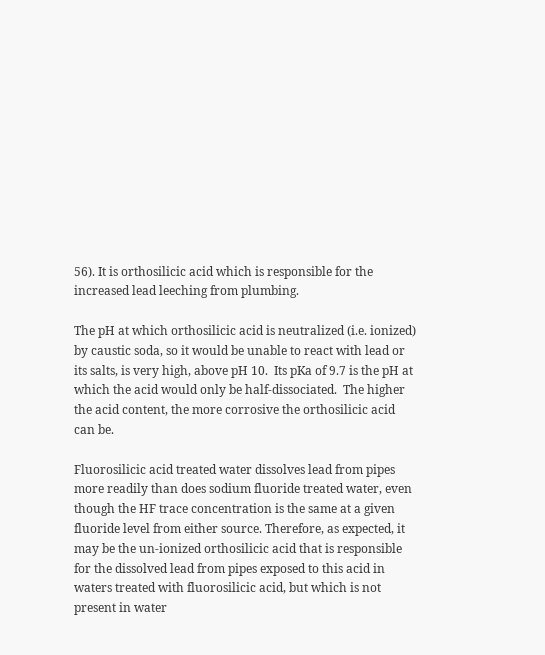56). It is orthosilicic acid which is responsible for the increased lead leeching from plumbing.

The pH at which orthosilicic acid is neutralized (i.e. ionized) by caustic soda, so it would be unable to react with lead or its salts, is very high, above pH 10.  Its pKa of 9.7 is the pH at which the acid would only be half-dissociated.  The higher the acid content, the more corrosive the orthosilicic acid can be.

Fluorosilicic acid treated water dissolves lead from pipes more readily than does sodium fluoride treated water, even though the HF trace concentration is the same at a given fluoride level from either source. Therefore, as expected, it may be the un-ionized orthosilicic acid that is responsible for the dissolved lead from pipes exposed to this acid in waters treated with fluorosilicic acid, but which is not present in water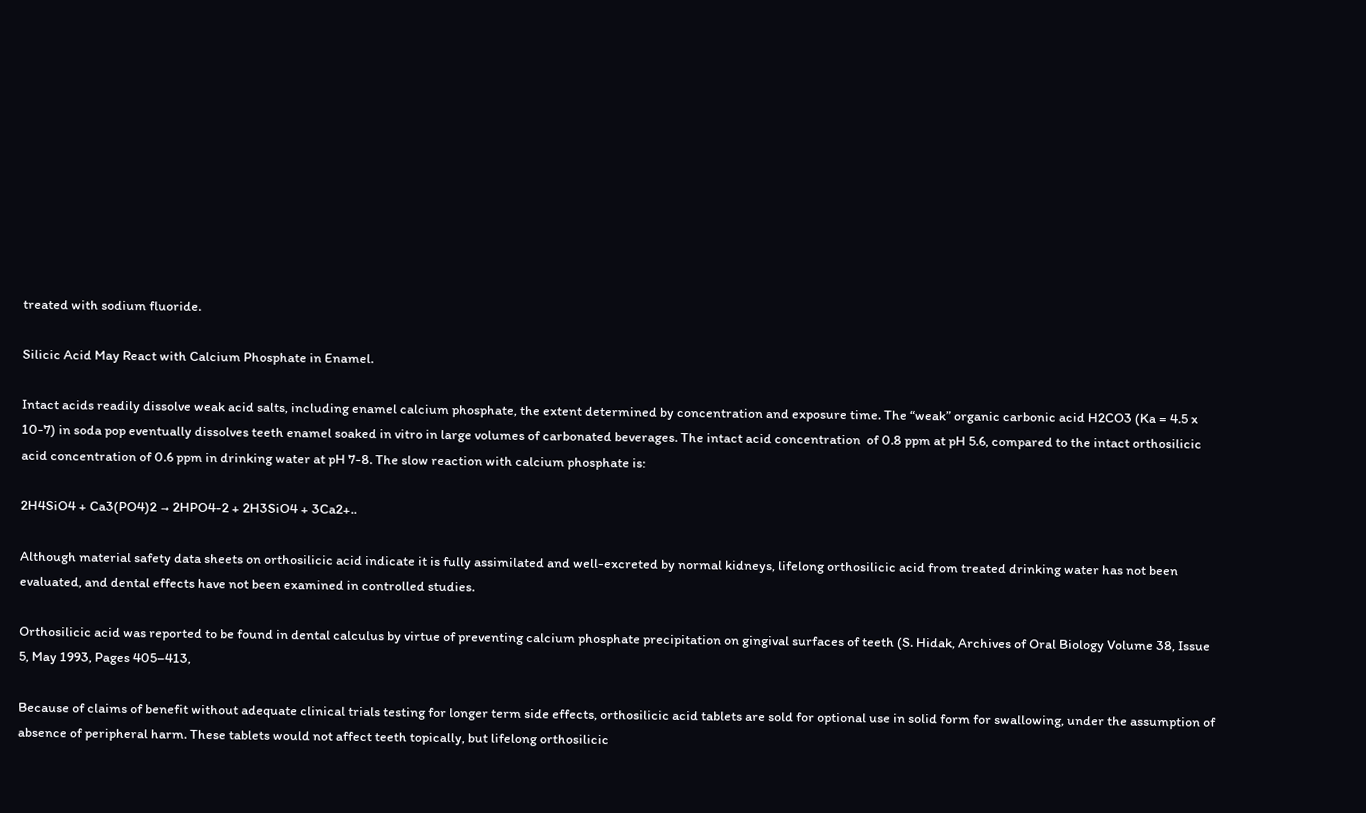treated with sodium fluoride.

Silicic Acid May React with Calcium Phosphate in Enamel.

Intact acids readily dissolve weak acid salts, including enamel calcium phosphate, the extent determined by concentration and exposure time. The “weak” organic carbonic acid H2CO3 (Ka = 4.5 x 10-7) in soda pop eventually dissolves teeth enamel soaked in vitro in large volumes of carbonated beverages. The intact acid concentration  of 0.8 ppm at pH 5.6, compared to the intact orthosilicic acid concentration of 0.6 ppm in drinking water at pH 7-8. The slow reaction with calcium phosphate is:

2H4SiO4 + Ca3(PO4)2 → 2HPO4-2 + 2H3SiO4 + 3Ca2+..

Although material safety data sheets on orthosilicic acid indicate it is fully assimilated and well-excreted by normal kidneys, lifelong orthosilicic acid from treated drinking water has not been evaluated, and dental effects have not been examined in controlled studies.

Orthosilicic acid was reported to be found in dental calculus by virtue of preventing calcium phosphate precipitation on gingival surfaces of teeth (S. Hidak, Archives of Oral Biology Volume 38, Issue 5, May 1993, Pages 405–413,

Because of claims of benefit without adequate clinical trials testing for longer term side effects, orthosilicic acid tablets are sold for optional use in solid form for swallowing, under the assumption of absence of peripheral harm. These tablets would not affect teeth topically, but lifelong orthosilicic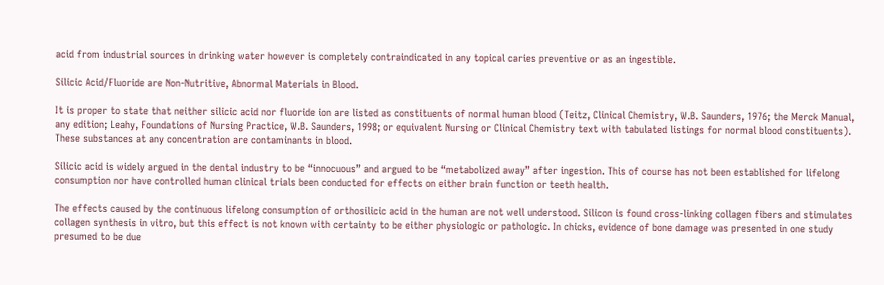acid from industrial sources in drinking water however is completely contraindicated in any topical caries preventive or as an ingestible.

Silicic Acid/Fluoride are Non-Nutritive, Abnormal Materials in Blood.

It is proper to state that neither silicic acid nor fluoride ion are listed as constituents of normal human blood (Teitz, Clinical Chemistry, W.B. Saunders, 1976; the Merck Manual, any edition; Leahy, Foundations of Nursing Practice, W.B. Saunders, 1998; or equivalent Nursing or Clinical Chemistry text with tabulated listings for normal blood constituents). These substances at any concentration are contaminants in blood.

Silicic acid is widely argued in the dental industry to be “innocuous” and argued to be “metabolized away” after ingestion. This of course has not been established for lifelong consumption nor have controlled human clinical trials been conducted for effects on either brain function or teeth health.

The effects caused by the continuous lifelong consumption of orthosilicic acid in the human are not well understood. Silicon is found cross-linking collagen fibers and stimulates collagen synthesis in vitro, but this effect is not known with certainty to be either physiologic or pathologic. In chicks, evidence of bone damage was presented in one study presumed to be due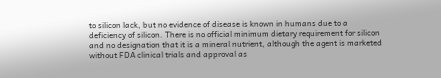to silicon lack, but no evidence of disease is known in humans due to a deficiency of silicon. There is no official minimum dietary requirement for silicon and no designation that it is a mineral nutrient, although the agent is marketed without FDA clinical trials and approval as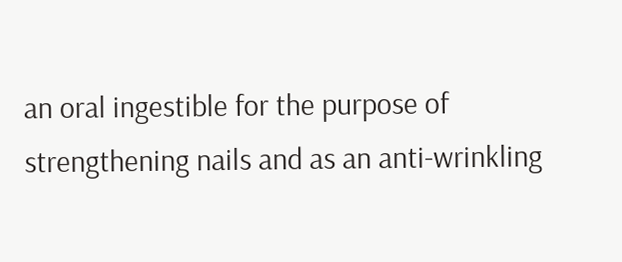an oral ingestible for the purpose of strengthening nails and as an anti-wrinkling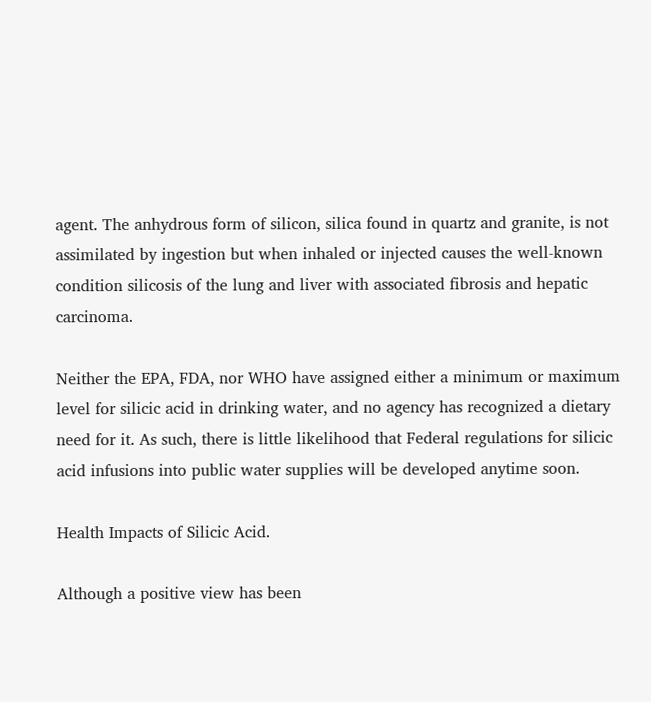agent. The anhydrous form of silicon, silica found in quartz and granite, is not assimilated by ingestion but when inhaled or injected causes the well-known condition silicosis of the lung and liver with associated fibrosis and hepatic carcinoma.

Neither the EPA, FDA, nor WHO have assigned either a minimum or maximum level for silicic acid in drinking water, and no agency has recognized a dietary need for it. As such, there is little likelihood that Federal regulations for silicic acid infusions into public water supplies will be developed anytime soon.

Health Impacts of Silicic Acid.

Although a positive view has been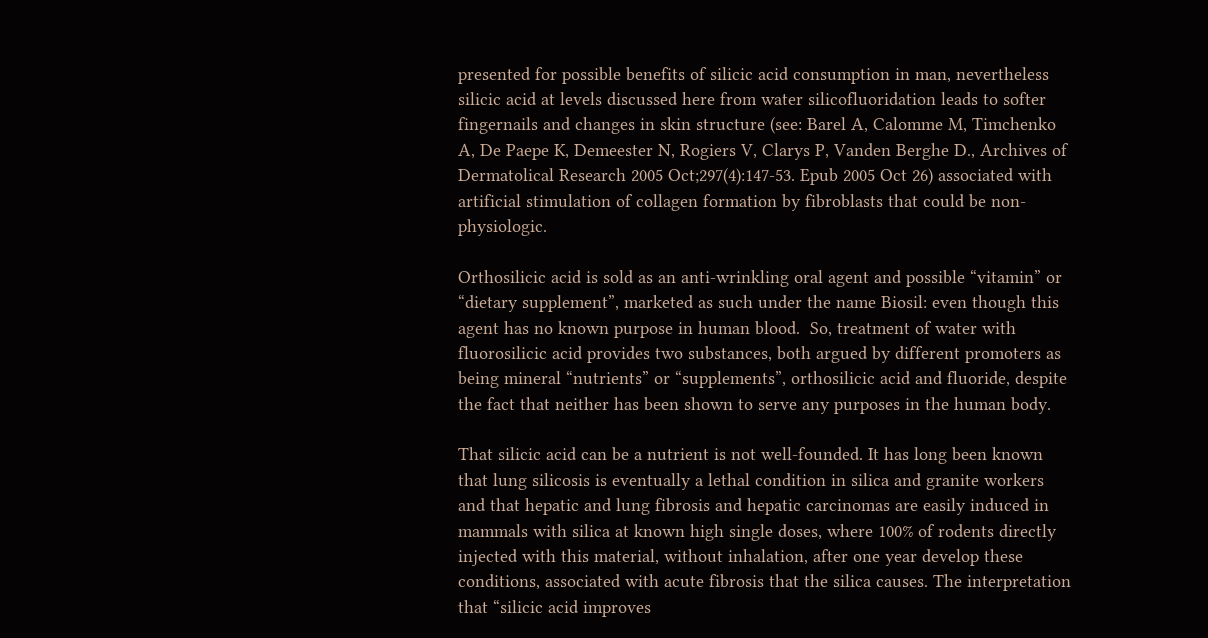presented for possible benefits of silicic acid consumption in man, nevertheless silicic acid at levels discussed here from water silicofluoridation leads to softer fingernails and changes in skin structure (see: Barel A, Calomme M, Timchenko A, De Paepe K, Demeester N, Rogiers V, Clarys P, Vanden Berghe D., Archives of Dermatolical Research 2005 Oct;297(4):147-53. Epub 2005 Oct 26) associated with artificial stimulation of collagen formation by fibroblasts that could be non-physiologic.

Orthosilicic acid is sold as an anti-wrinkling oral agent and possible “vitamin” or “dietary supplement”, marketed as such under the name Biosil: even though this agent has no known purpose in human blood.  So, treatment of water with fluorosilicic acid provides two substances, both argued by different promoters as being mineral “nutrients” or “supplements”, orthosilicic acid and fluoride, despite the fact that neither has been shown to serve any purposes in the human body.

That silicic acid can be a nutrient is not well-founded. It has long been known that lung silicosis is eventually a lethal condition in silica and granite workers and that hepatic and lung fibrosis and hepatic carcinomas are easily induced in mammals with silica at known high single doses, where 100% of rodents directly injected with this material, without inhalation, after one year develop these conditions, associated with acute fibrosis that the silica causes. The interpretation that “silicic acid improves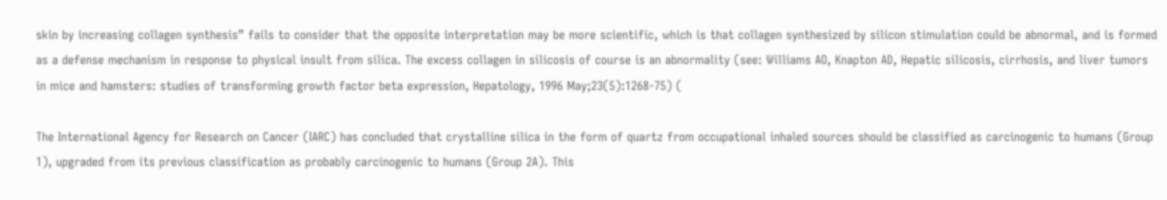skin by increasing collagen synthesis” fails to consider that the opposite interpretation may be more scientific, which is that collagen synthesized by silicon stimulation could be abnormal, and is formed as a defense mechanism in response to physical insult from silica. The excess collagen in silicosis of course is an abnormality (see: Williams AO, Knapton AD, Hepatic silicosis, cirrhosis, and liver tumors in mice and hamsters: studies of transforming growth factor beta expression, Hepatology, 1996 May;23(5):1268-75) (

The International Agency for Research on Cancer (IARC) has concluded that crystalline silica in the form of quartz from occupational inhaled sources should be classified as carcinogenic to humans (Group 1), upgraded from its previous classification as probably carcinogenic to humans (Group 2A). This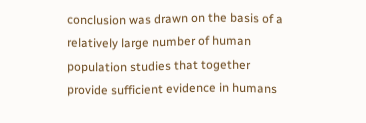conclusion was drawn on the basis of a relatively large number of human population studies that together provide sufficient evidence in humans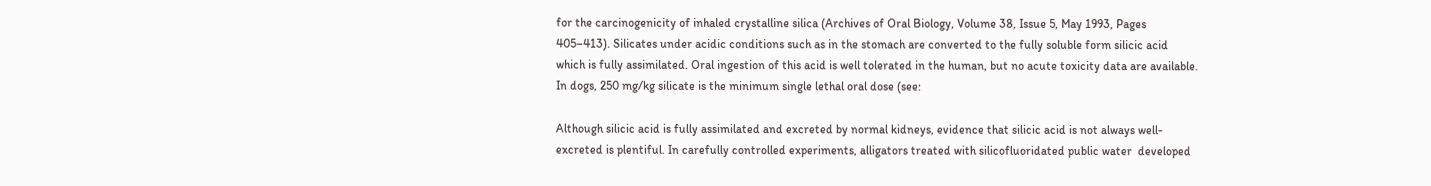for the carcinogenicity of inhaled crystalline silica (Archives of Oral Biology, Volume 38, Issue 5, May 1993, Pages 405–413). Silicates under acidic conditions such as in the stomach are converted to the fully soluble form silicic acid which is fully assimilated. Oral ingestion of this acid is well tolerated in the human, but no acute toxicity data are available. In dogs, 250 mg/kg silicate is the minimum single lethal oral dose (see:

Although silicic acid is fully assimilated and excreted by normal kidneys, evidence that silicic acid is not always well-excreted is plentiful. In carefully controlled experiments, alligators treated with silicofluoridated public water  developed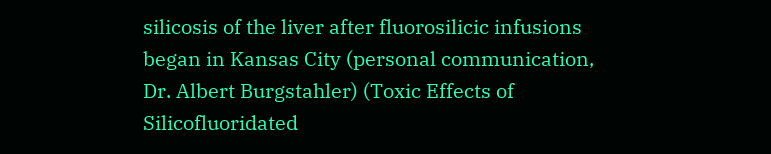silicosis of the liver after fluorosilicic infusions began in Kansas City (personal communication, Dr. Albert Burgstahler) (Toxic Effects of Silicofluoridated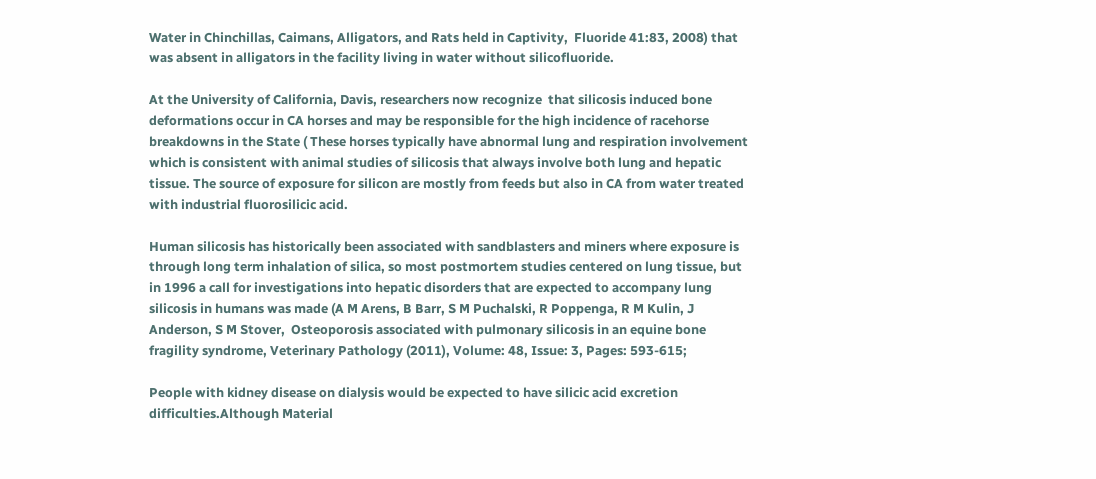Water in Chinchillas, Caimans, Alligators, and Rats held in Captivity,  Fluoride 41:83, 2008) that was absent in alligators in the facility living in water without silicofluoride.

At the University of California, Davis, researchers now recognize  that silicosis induced bone deformations occur in CA horses and may be responsible for the high incidence of racehorse breakdowns in the State ( These horses typically have abnormal lung and respiration involvement which is consistent with animal studies of silicosis that always involve both lung and hepatic tissue. The source of exposure for silicon are mostly from feeds but also in CA from water treated with industrial fluorosilicic acid.

Human silicosis has historically been associated with sandblasters and miners where exposure is through long term inhalation of silica, so most postmortem studies centered on lung tissue, but in 1996 a call for investigations into hepatic disorders that are expected to accompany lung silicosis in humans was made (A M Arens, B Barr, S M Puchalski, R Poppenga, R M Kulin, J Anderson, S M Stover,  Osteoporosis associated with pulmonary silicosis in an equine bone fragility syndrome, Veterinary Pathology (2011), Volume: 48, Issue: 3, Pages: 593-615;

People with kidney disease on dialysis would be expected to have silicic acid excretion difficulties.Although Material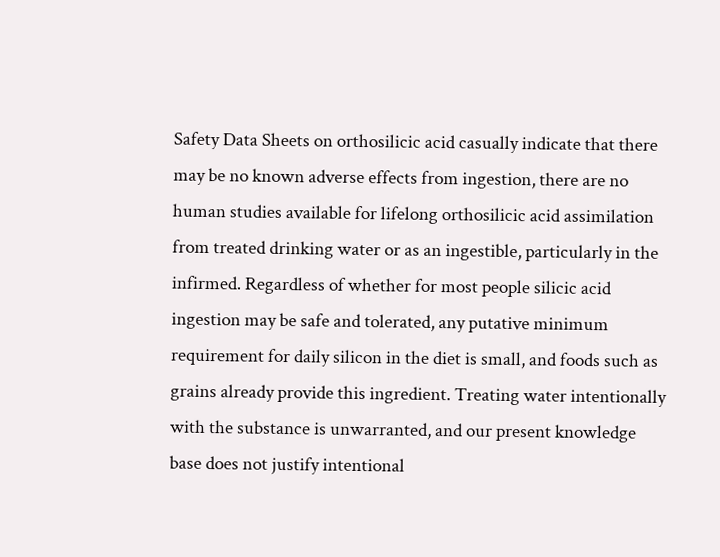Safety Data Sheets on orthosilicic acid casually indicate that there may be no known adverse effects from ingestion, there are no human studies available for lifelong orthosilicic acid assimilation from treated drinking water or as an ingestible, particularly in the infirmed. Regardless of whether for most people silicic acid ingestion may be safe and tolerated, any putative minimum requirement for daily silicon in the diet is small, and foods such as grains already provide this ingredient. Treating water intentionally with the substance is unwarranted, and our present knowledge base does not justify intentional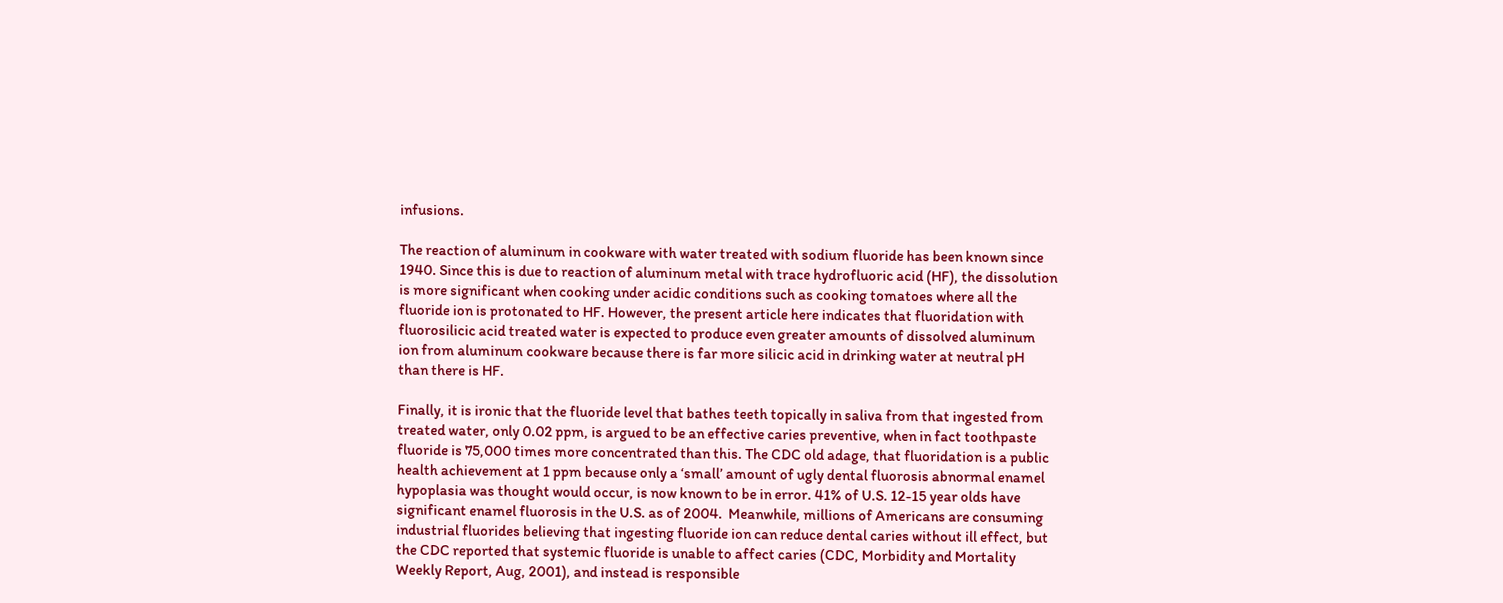infusions.

The reaction of aluminum in cookware with water treated with sodium fluoride has been known since 1940. Since this is due to reaction of aluminum metal with trace hydrofluoric acid (HF), the dissolution is more significant when cooking under acidic conditions such as cooking tomatoes where all the fluoride ion is protonated to HF. However, the present article here indicates that fluoridation with fluorosilicic acid treated water is expected to produce even greater amounts of dissolved aluminum ion from aluminum cookware because there is far more silicic acid in drinking water at neutral pH than there is HF.

Finally, it is ironic that the fluoride level that bathes teeth topically in saliva from that ingested from treated water, only 0.02 ppm, is argued to be an effective caries preventive, when in fact toothpaste fluoride is 75,000 times more concentrated than this. The CDC old adage, that fluoridation is a public health achievement at 1 ppm because only a ‘small’ amount of ugly dental fluorosis abnormal enamel hypoplasia was thought would occur, is now known to be in error. 41% of U.S. 12-15 year olds have significant enamel fluorosis in the U.S. as of 2004.  Meanwhile, millions of Americans are consuming industrial fluorides believing that ingesting fluoride ion can reduce dental caries without ill effect, but the CDC reported that systemic fluoride is unable to affect caries (CDC, Morbidity and Mortality Weekly Report, Aug, 2001), and instead is responsible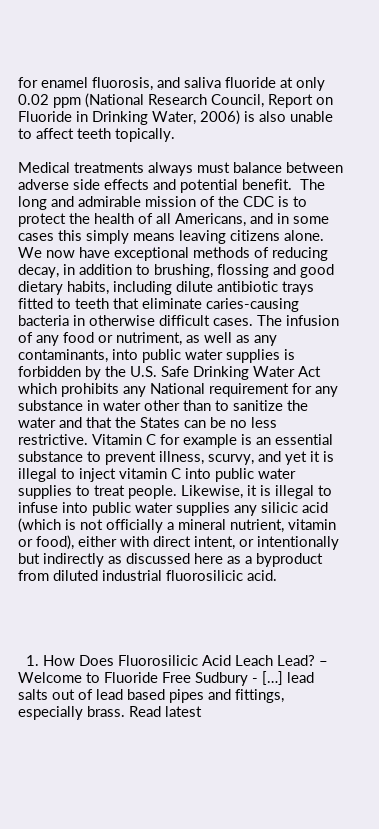for enamel fluorosis, and saliva fluoride at only 0.02 ppm (National Research Council, Report on Fluoride in Drinking Water, 2006) is also unable to affect teeth topically.

Medical treatments always must balance between adverse side effects and potential benefit.  The long and admirable mission of the CDC is to protect the health of all Americans, and in some cases this simply means leaving citizens alone. We now have exceptional methods of reducing decay, in addition to brushing, flossing and good dietary habits, including dilute antibiotic trays fitted to teeth that eliminate caries-causing bacteria in otherwise difficult cases. The infusion of any food or nutriment, as well as any contaminants, into public water supplies is forbidden by the U.S. Safe Drinking Water Act which prohibits any National requirement for any substance in water other than to sanitize the water and that the States can be no less restrictive. Vitamin C for example is an essential substance to prevent illness, scurvy, and yet it is illegal to inject vitamin C into public water supplies to treat people. Likewise, it is illegal to infuse into public water supplies any silicic acid (which is not officially a mineral nutrient, vitamin or food), either with direct intent, or intentionally but indirectly as discussed here as a byproduct from diluted industrial fluorosilicic acid.




  1. How Does Fluorosilicic Acid Leach Lead? – Welcome to Fluoride Free Sudbury - […] lead salts out of lead based pipes and fittings, especially brass. Read latest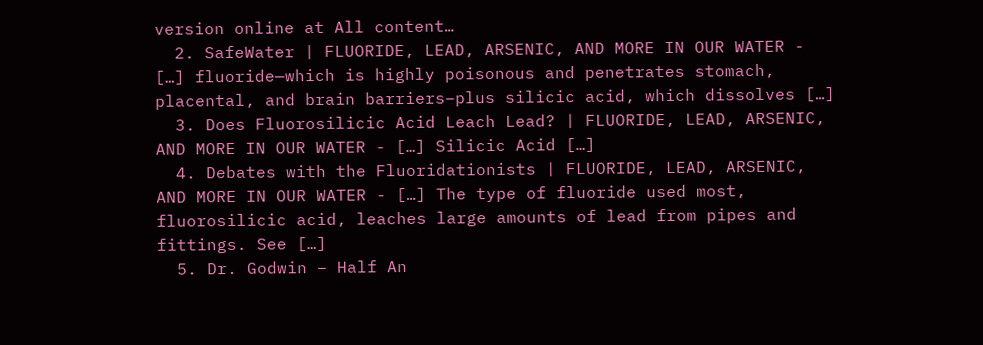version online at All content…
  2. SafeWater | FLUORIDE, LEAD, ARSENIC, AND MORE IN OUR WATER - […] fluoride—which is highly poisonous and penetrates stomach, placental, and brain barriers–plus silicic acid, which dissolves […]
  3. Does Fluorosilicic Acid Leach Lead? | FLUORIDE, LEAD, ARSENIC, AND MORE IN OUR WATER - […] Silicic Acid […]
  4. Debates with the Fluoridationists | FLUORIDE, LEAD, ARSENIC, AND MORE IN OUR WATER - […] The type of fluoride used most, fluorosilicic acid, leaches large amounts of lead from pipes and fittings. See […]
  5. Dr. Godwin – Half An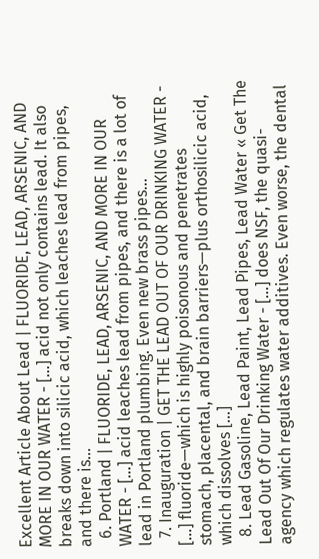Excellent Article About Lead | FLUORIDE, LEAD, ARSENIC, AND MORE IN OUR WATER - [...] acid not only contains lead. It also breaks down into silicic acid, which leaches lead from pipes, and there is…
  6. Portland | FLUORIDE, LEAD, ARSENIC, AND MORE IN OUR WATER - [...] acid leaches lead from pipes, and there is a lot of lead in Portland plumbing. Even new brass pipes…
  7. Inauguration | GET THE LEAD OUT OF OUR DRINKING WATER - [...] fluoride—which is highly poisonous and penetrates stomach, placental, and brain barriers—plus orthosilicic acid, which dissolves [...]
  8. Lead Gasoline, Lead Paint, Lead Pipes, Lead Water « Get The Lead Out Of Our Drinking Water - [...] does NSF, the quasi-agency which regulates water additives. Even worse, the dental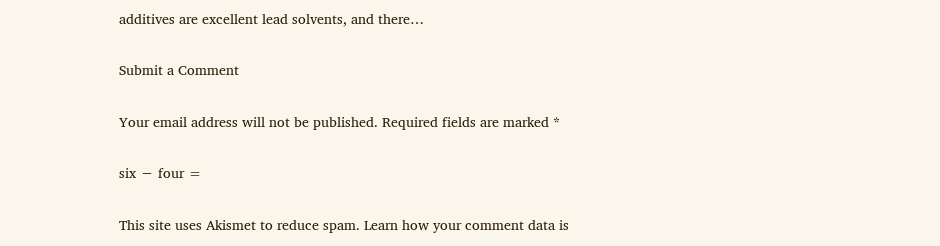additives are excellent lead solvents, and there…

Submit a Comment

Your email address will not be published. Required fields are marked *

six − four =

This site uses Akismet to reduce spam. Learn how your comment data is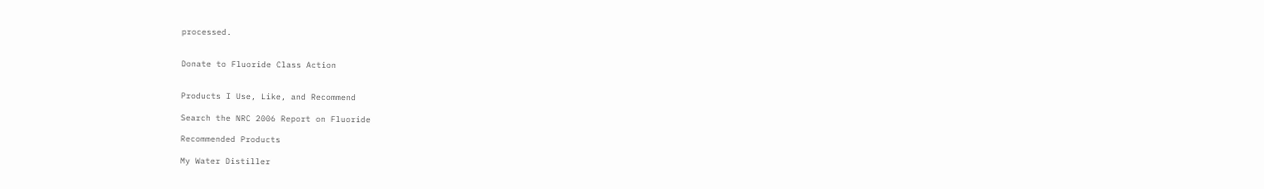processed.


Donate to Fluoride Class Action


Products I Use, Like, and Recommend

Search the NRC 2006 Report on Fluoride

Recommended Products

My Water Distiller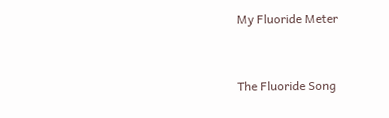My Fluoride Meter


The Fluoride Song